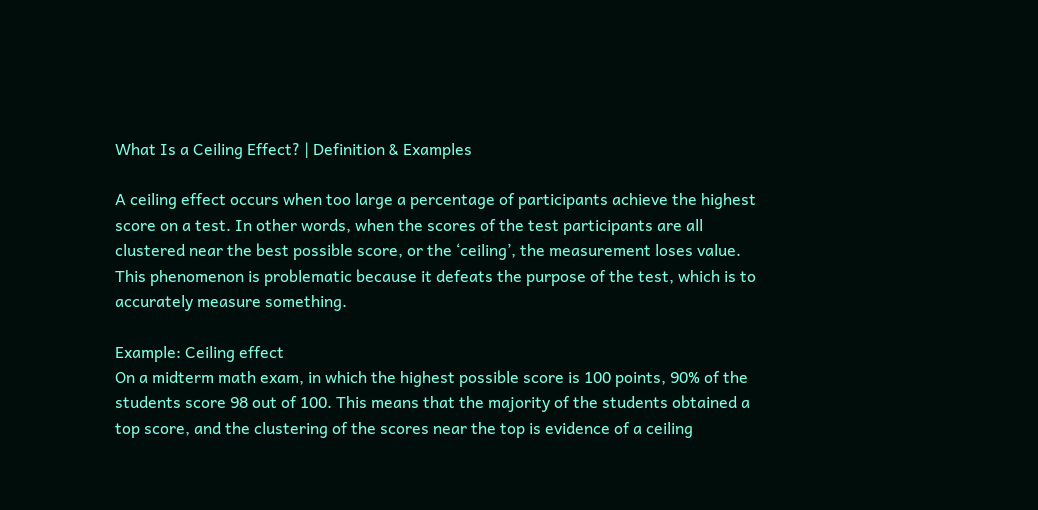What Is a Ceiling Effect? | Definition & Examples

A ceiling effect occurs when too large a percentage of participants achieve the highest score on a test. In other words, when the scores of the test participants are all clustered near the best possible score, or the ‘ceiling’, the measurement loses value. This phenomenon is problematic because it defeats the purpose of the test, which is to accurately measure something.

Example: Ceiling effect
On a midterm math exam, in which the highest possible score is 100 points, 90% of the students score 98 out of 100. This means that the majority of the students obtained a top score, and the clustering of the scores near the top is evidence of a ceiling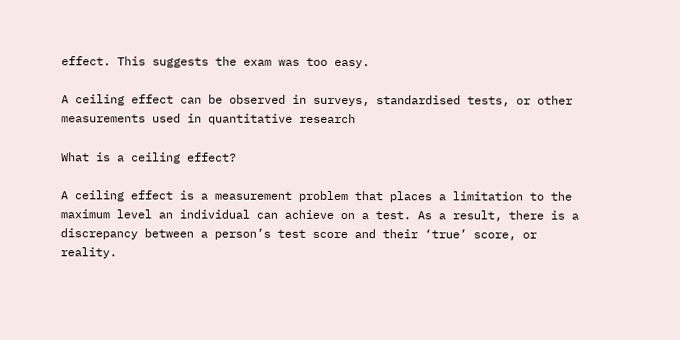effect. This suggests the exam was too easy.

A ceiling effect can be observed in surveys, standardised tests, or other measurements used in quantitative research

What is a ceiling effect?

A ceiling effect is a measurement problem that places a limitation to the maximum level an individual can achieve on a test. As a result, there is a discrepancy between a person’s test score and their ‘true’ score, or reality.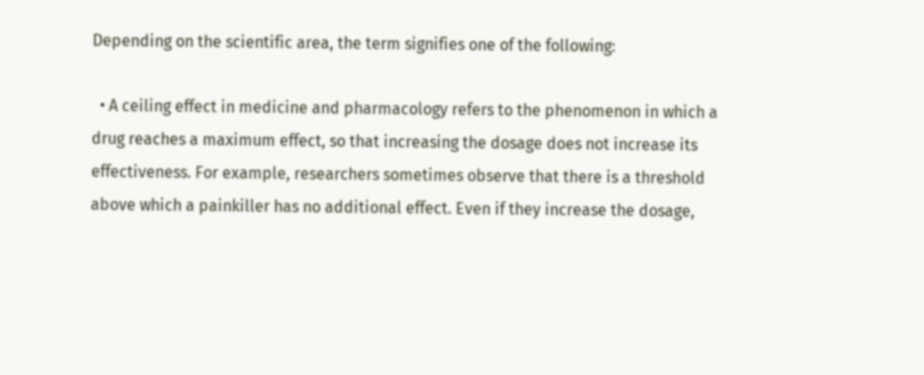Depending on the scientific area, the term signifies one of the following:

  • A ceiling effect in medicine and pharmacology refers to the phenomenon in which a drug reaches a maximum effect, so that increasing the dosage does not increase its effectiveness. For example, researchers sometimes observe that there is a threshold above which a painkiller has no additional effect. Even if they increase the dosage,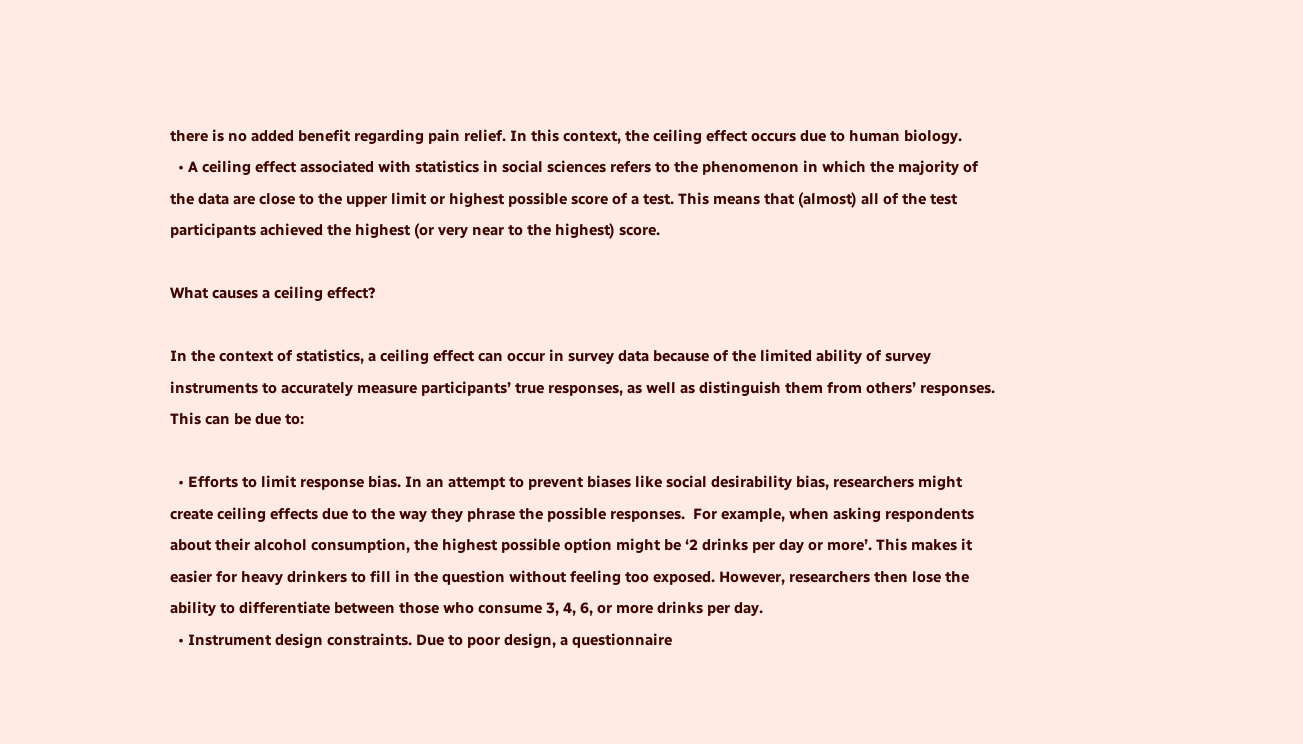there is no added benefit regarding pain relief. In this context, the ceiling effect occurs due to human biology.
  • A ceiling effect associated with statistics in social sciences refers to the phenomenon in which the majority of the data are close to the upper limit or highest possible score of a test. This means that (almost) all of the test participants achieved the highest (or very near to the highest) score.

What causes a ceiling effect?

In the context of statistics, a ceiling effect can occur in survey data because of the limited ability of survey instruments to accurately measure participants’ true responses, as well as distinguish them from others’ responses. This can be due to:

  • Efforts to limit response bias. In an attempt to prevent biases like social desirability bias, researchers might create ceiling effects due to the way they phrase the possible responses.  For example, when asking respondents about their alcohol consumption, the highest possible option might be ‘2 drinks per day or more’. This makes it easier for heavy drinkers to fill in the question without feeling too exposed. However, researchers then lose the ability to differentiate between those who consume 3, 4, 6, or more drinks per day.
  • Instrument design constraints. Due to poor design, a questionnaire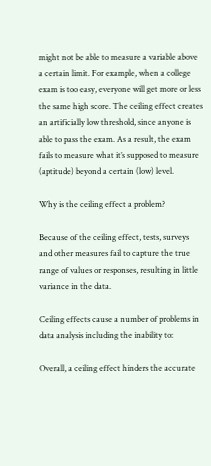might not be able to measure a variable above a certain limit. For example, when a college exam is too easy, everyone will get more or less the same high score. The ceiling effect creates an artificially low threshold, since anyone is able to pass the exam. As a result, the exam fails to measure what it’s supposed to measure (aptitude) beyond a certain (low) level.

Why is the ceiling effect a problem?

Because of the ceiling effect, tests, surveys and other measures fail to capture the true range of values or responses, resulting in little variance in the data.

Ceiling effects cause a number of problems in data analysis including the inability to:

Overall, a ceiling effect hinders the accurate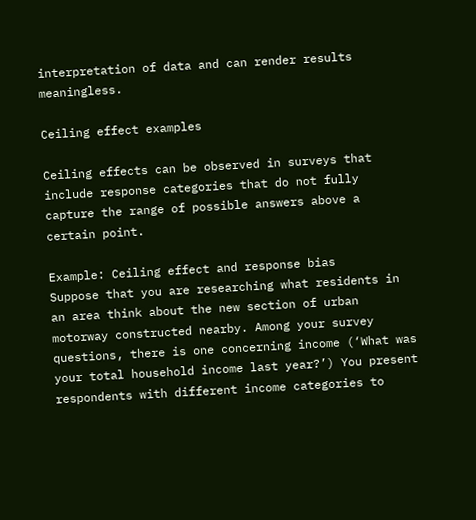interpretation of data and can render results meaningless.

Ceiling effect examples

Ceiling effects can be observed in surveys that include response categories that do not fully capture the range of possible answers above a certain point.

Example: Ceiling effect and response bias
Suppose that you are researching what residents in an area think about the new section of urban motorway constructed nearby. Among your survey questions, there is one concerning income (‘What was your total household income last year?’) You present respondents with different income categories to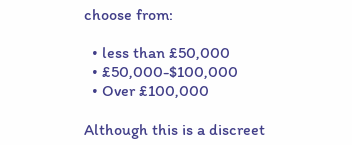choose from:

  • less than £50,000
  • £50,000-$100,000
  • Over £100,000

Although this is a discreet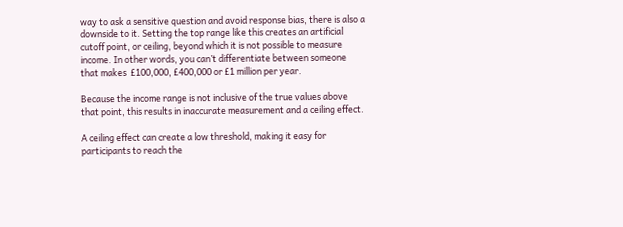way to ask a sensitive question and avoid response bias, there is also a downside to it. Setting the top range like this creates an artificial cutoff point, or ceiling, beyond which it is not possible to measure income. In other words, you can’t differentiate between someone that makes  £100,000, £400,000 or £1 million per year.

Because the income range is not inclusive of the true values above that point, this results in inaccurate measurement and a ceiling effect.

A ceiling effect can create a low threshold, making it easy for participants to reach the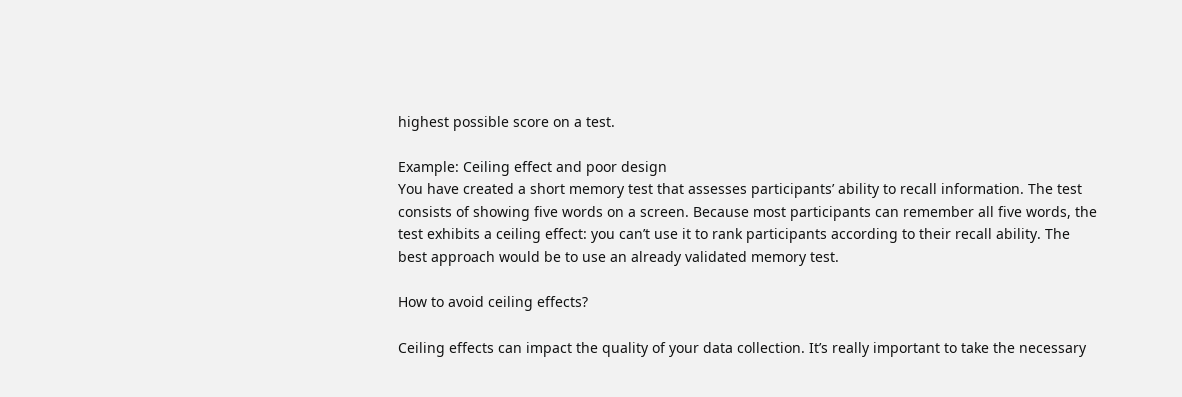highest possible score on a test.

Example: Ceiling effect and poor design
You have created a short memory test that assesses participants’ ability to recall information. The test consists of showing five words on a screen. Because most participants can remember all five words, the test exhibits a ceiling effect: you can’t use it to rank participants according to their recall ability. The best approach would be to use an already validated memory test.

How to avoid ceiling effects?

Ceiling effects can impact the quality of your data collection. It’s really important to take the necessary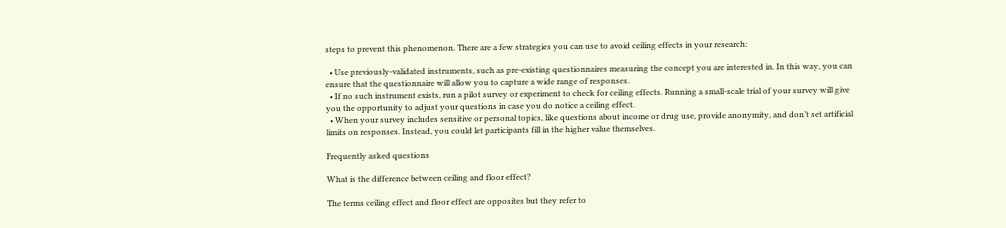steps to prevent this phenomenon. There are a few strategies you can use to avoid ceiling effects in your research:

  • Use previously-validated instruments, such as pre-existing questionnaires measuring the concept you are interested in. In this way, you can ensure that the questionnaire will allow you to capture a wide range of responses.
  • If no such instrument exists, run a pilot survey or experiment to check for ceiling effects. Running a small-scale trial of your survey will give you the opportunity to adjust your questions in case you do notice a ceiling effect.
  • When your survey includes sensitive or personal topics, like questions about income or drug use, provide anonymity, and don’t set artificial limits on responses. Instead, you could let participants fill in the higher value themselves.

Frequently asked questions

What is the difference between ceiling and floor effect?

The terms ceiling effect and floor effect are opposites but they refer to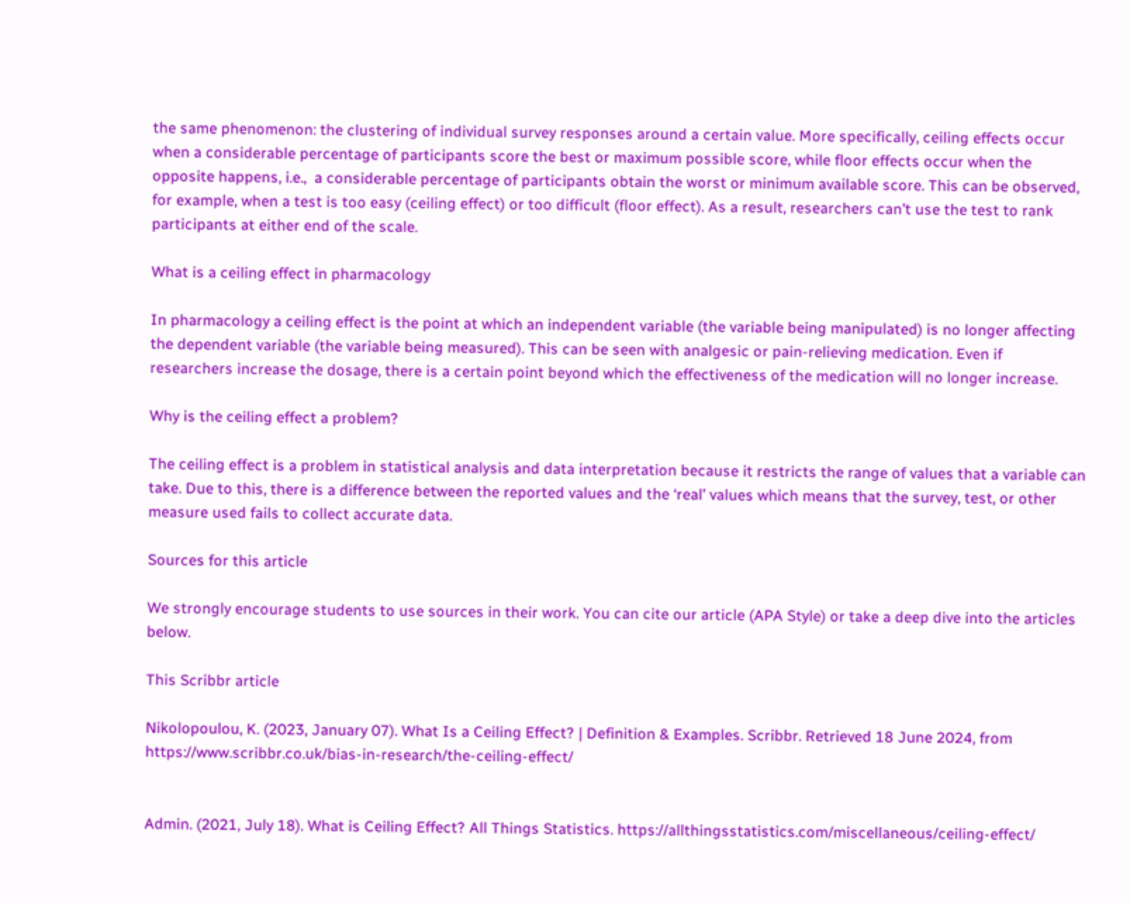the same phenomenon: the clustering of individual survey responses around a certain value. More specifically, ceiling effects occur when a considerable percentage of participants score the best or maximum possible score, while floor effects occur when the opposite happens, i.e.,  a considerable percentage of participants obtain the worst or minimum available score. This can be observed, for example, when a test is too easy (ceiling effect) or too difficult (floor effect). As a result, researchers can’t use the test to rank participants at either end of the scale.

What is a ceiling effect in pharmacology

In pharmacology a ceiling effect is the point at which an independent variable (the variable being manipulated) is no longer affecting the dependent variable (the variable being measured). This can be seen with analgesic or pain-relieving medication. Even if researchers increase the dosage, there is a certain point beyond which the effectiveness of the medication will no longer increase.

Why is the ceiling effect a problem?

The ceiling effect is a problem in statistical analysis and data interpretation because it restricts the range of values that a variable can take. Due to this, there is a difference between the reported values and the ‘real’ values which means that the survey, test, or other measure used fails to collect accurate data.

Sources for this article

We strongly encourage students to use sources in their work. You can cite our article (APA Style) or take a deep dive into the articles below.

This Scribbr article

Nikolopoulou, K. (2023, January 07). What Is a Ceiling Effect? | Definition & Examples. Scribbr. Retrieved 18 June 2024, from https://www.scribbr.co.uk/bias-in-research/the-ceiling-effect/


Admin. (2021, July 18). What is Ceiling Effect? All Things Statistics. https://allthingsstatistics.com/miscellaneous/ceiling-effect/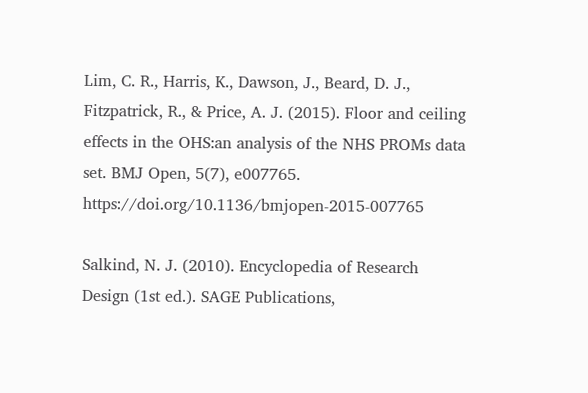Lim, C. R., Harris, K., Dawson, J., Beard, D. J., Fitzpatrick, R., & Price, A. J. (2015). Floor and ceiling effects in the OHS:an analysis of the NHS PROMs data set. BMJ Open, 5(7), e007765. https://doi.org/10.1136/bmjopen-2015-007765

Salkind, N. J. (2010). Encyclopedia of Research Design (1st ed.). SAGE Publications,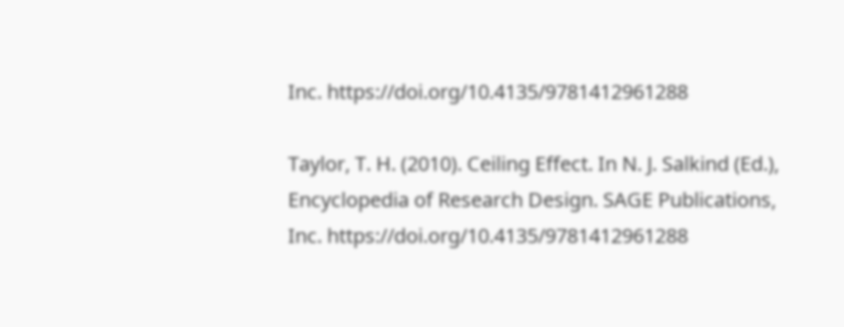Inc. https://doi.org/10.4135/9781412961288

Taylor, T. H. (2010). Ceiling Effect. In N. J. Salkind (Ed.), Encyclopedia of Research Design. SAGE Publications, Inc. https://doi.org/10.4135/9781412961288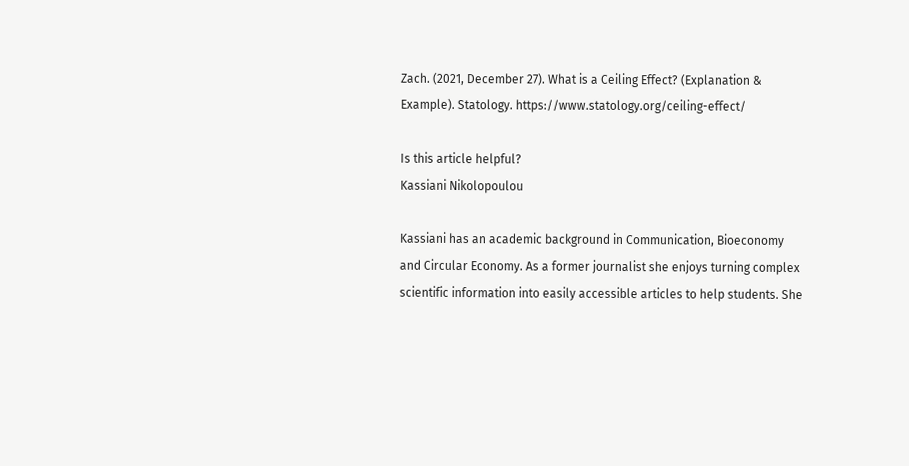Zach. (2021, December 27). What is a Ceiling Effect? (Explanation & Example). Statology. https://www.statology.org/ceiling-effect/

Is this article helpful?
Kassiani Nikolopoulou

Kassiani has an academic background in Communication, Bioeconomy and Circular Economy. As a former journalist she enjoys turning complex scientific information into easily accessible articles to help students. She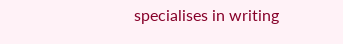specialises in writing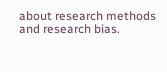about research methods and research bias.